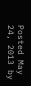Posted May 24, 2013 by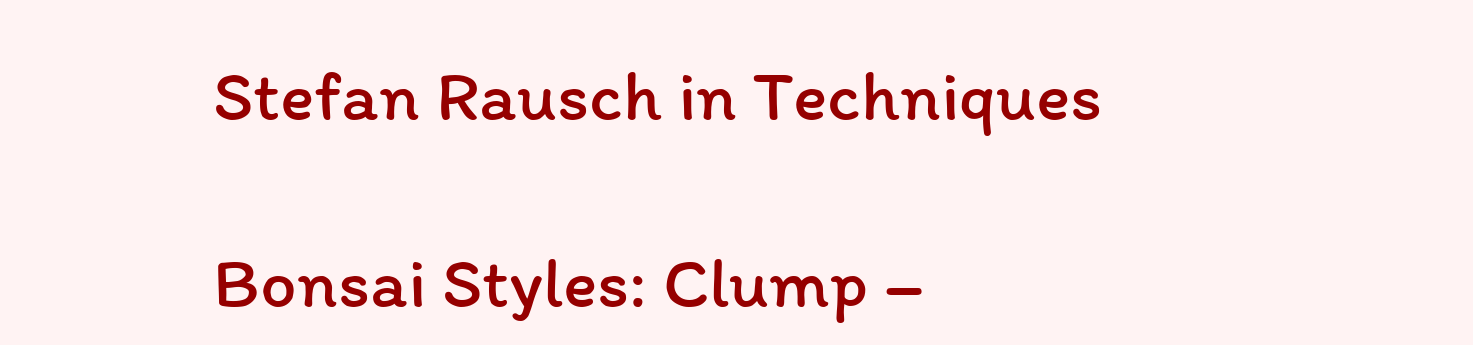Stefan Rausch in Techniques

Bonsai Styles: Clump –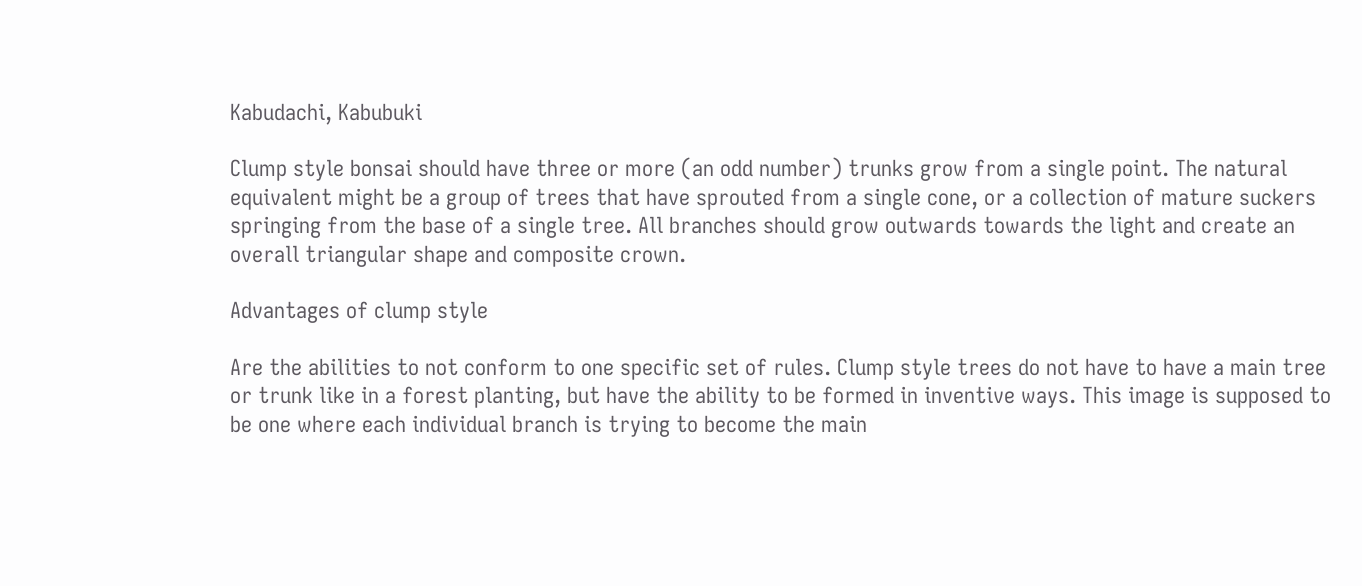Kabudachi, Kabubuki

Clump style bonsai should have three or more (an odd number) trunks grow from a single point. The natural equivalent might be a group of trees that have sprouted from a single cone, or a collection of mature suckers springing from the base of a single tree. All branches should grow outwards towards the light and create an overall triangular shape and composite crown.

Advantages of clump style

Are the abilities to not conform to one specific set of rules. Clump style trees do not have to have a main tree or trunk like in a forest planting, but have the ability to be formed in inventive ways. This image is supposed to be one where each individual branch is trying to become the main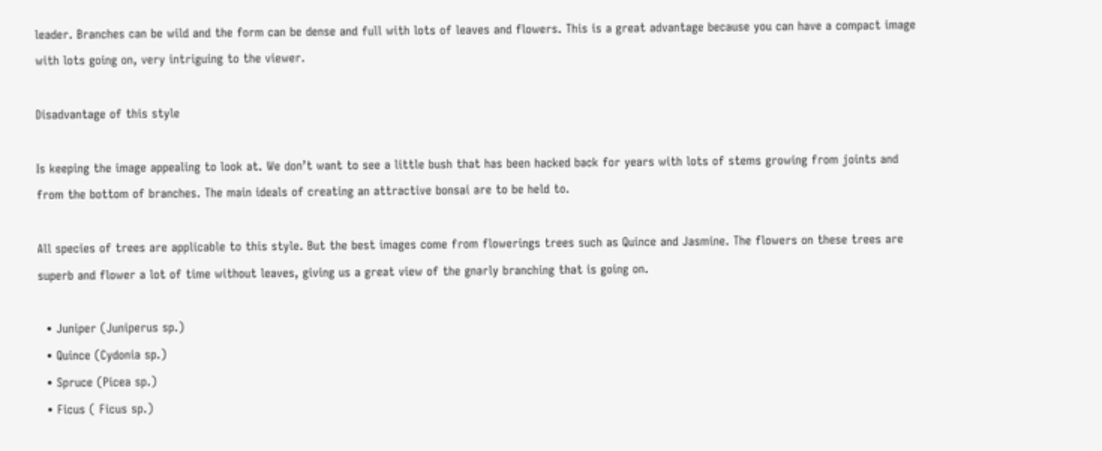leader. Branches can be wild and the form can be dense and full with lots of leaves and flowers. This is a great advantage because you can have a compact image with lots going on, very intriguing to the viewer.

Disadvantage of this style

Is keeping the image appealing to look at. We don’t want to see a little bush that has been hacked back for years with lots of stems growing from joints and from the bottom of branches. The main ideals of creating an attractive bonsai are to be held to.

All species of trees are applicable to this style. But the best images come from flowerings trees such as Quince and Jasmine. The flowers on these trees are superb and flower a lot of time without leaves, giving us a great view of the gnarly branching that is going on.

  • Juniper (Juniperus sp.)
  • Quince (Cydonia sp.)
  • Spruce (Picea sp.)
  • Ficus ( Ficus sp.)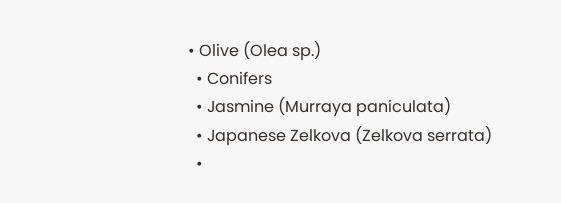• Olive (Olea sp.)
  • Conifers
  • Jasmine (Murraya paniculata)
  • Japanese Zelkova (Zelkova serrata)
  •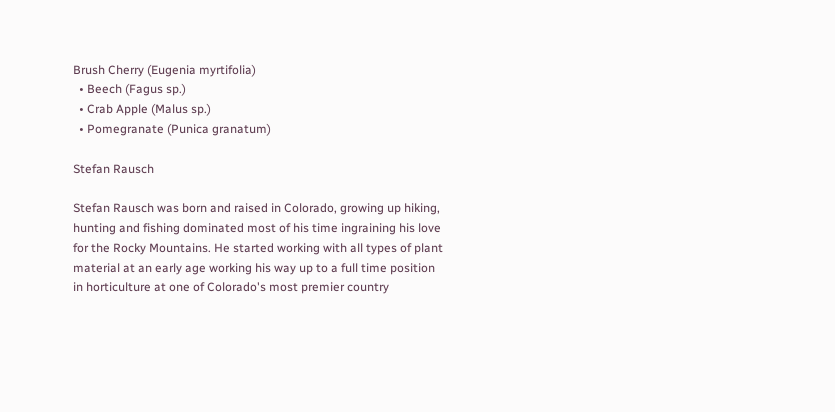Brush Cherry (Eugenia myrtifolia)
  • Beech (Fagus sp.)
  • Crab Apple (Malus sp.)
  • Pomegranate (Punica granatum)

Stefan Rausch

Stefan Rausch was born and raised in Colorado, growing up hiking, hunting and fishing dominated most of his time ingraining his love for the Rocky Mountains. He started working with all types of plant material at an early age working his way up to a full time position in horticulture at one of Colorado's most premier country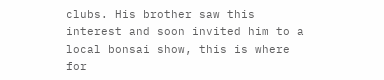clubs. His brother saw this interest and soon invited him to a local bonsai show, this is where for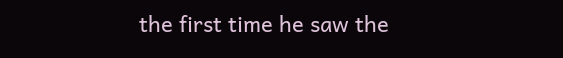the first time he saw the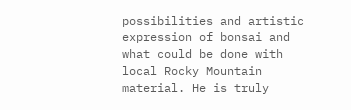possibilities and artistic expression of bonsai and what could be done with local Rocky Mountain material. He is truly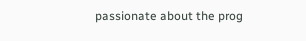passionate about the prog